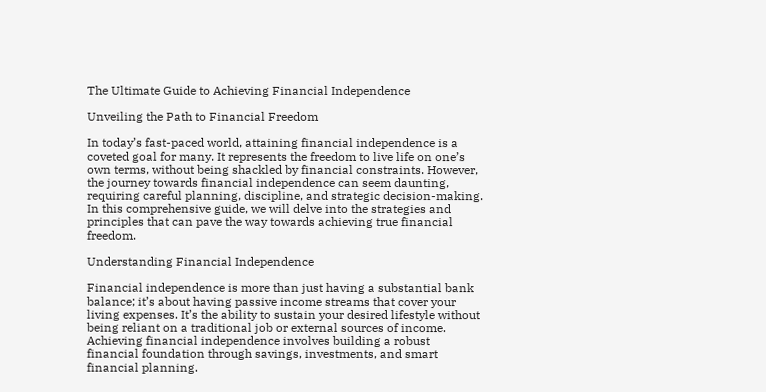The Ultimate Guide to Achieving Financial Independence

Unveiling the Path to Financial Freedom

In today’s fast-paced world, attaining financial independence is a coveted goal for many. It represents the freedom to live life on one’s own terms, without being shackled by financial constraints. However, the journey towards financial independence can seem daunting, requiring careful planning, discipline, and strategic decision-making. In this comprehensive guide, we will delve into the strategies and principles that can pave the way towards achieving true financial freedom.

Understanding Financial Independence

Financial independence is more than just having a substantial bank balance; it’s about having passive income streams that cover your living expenses. It’s the ability to sustain your desired lifestyle without being reliant on a traditional job or external sources of income. Achieving financial independence involves building a robust financial foundation through savings, investments, and smart financial planning.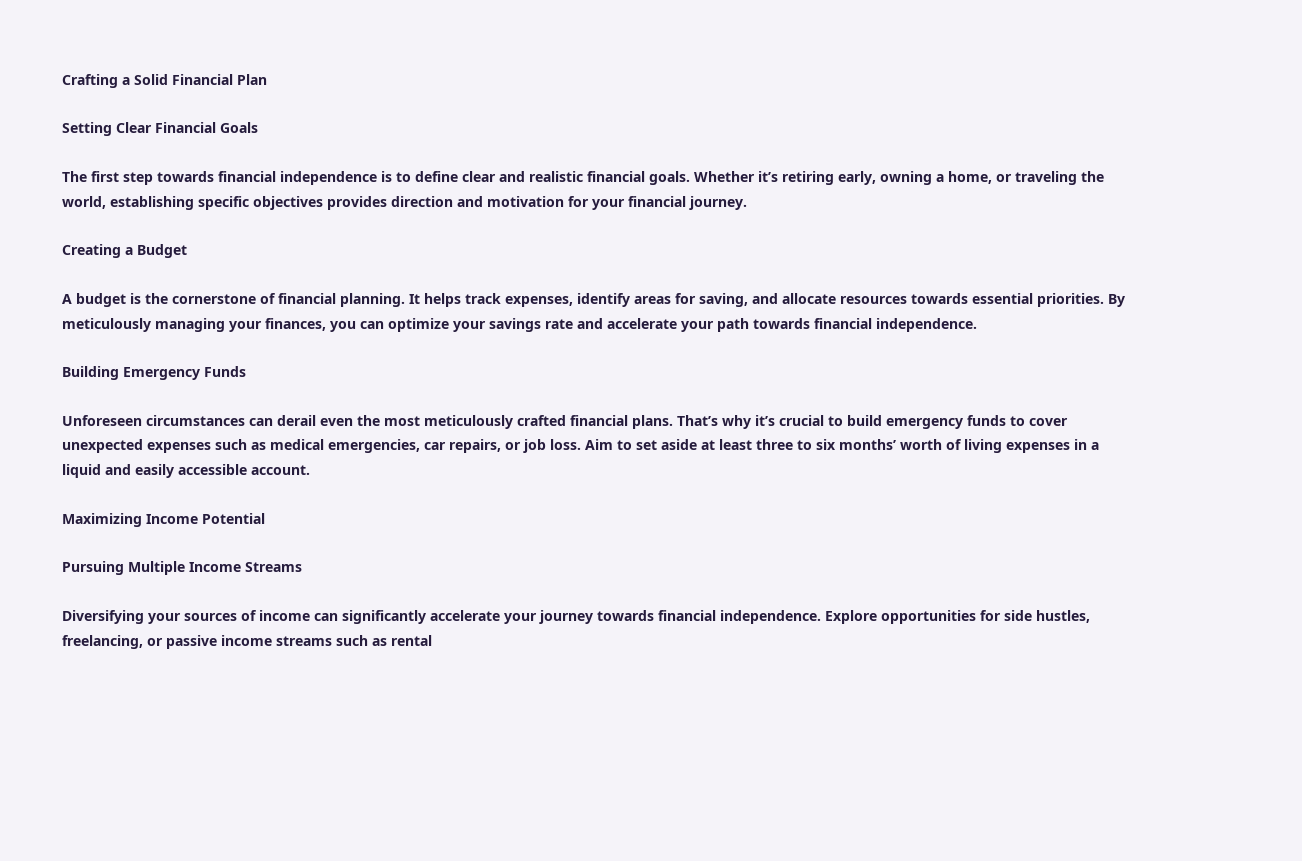Crafting a Solid Financial Plan

Setting Clear Financial Goals

The first step towards financial independence is to define clear and realistic financial goals. Whether it’s retiring early, owning a home, or traveling the world, establishing specific objectives provides direction and motivation for your financial journey.

Creating a Budget

A budget is the cornerstone of financial planning. It helps track expenses, identify areas for saving, and allocate resources towards essential priorities. By meticulously managing your finances, you can optimize your savings rate and accelerate your path towards financial independence.

Building Emergency Funds

Unforeseen circumstances can derail even the most meticulously crafted financial plans. That’s why it’s crucial to build emergency funds to cover unexpected expenses such as medical emergencies, car repairs, or job loss. Aim to set aside at least three to six months’ worth of living expenses in a liquid and easily accessible account.

Maximizing Income Potential

Pursuing Multiple Income Streams

Diversifying your sources of income can significantly accelerate your journey towards financial independence. Explore opportunities for side hustles, freelancing, or passive income streams such as rental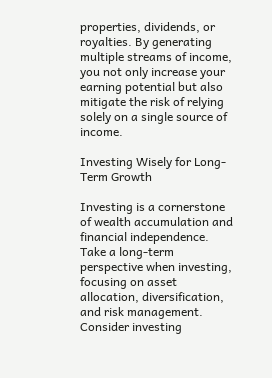properties, dividends, or royalties. By generating multiple streams of income, you not only increase your earning potential but also mitigate the risk of relying solely on a single source of income.

Investing Wisely for Long-Term Growth

Investing is a cornerstone of wealth accumulation and financial independence. Take a long-term perspective when investing, focusing on asset allocation, diversification, and risk management. Consider investing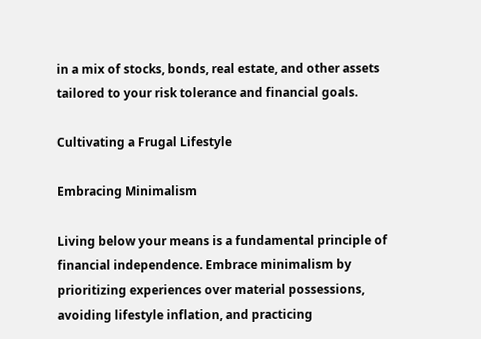in a mix of stocks, bonds, real estate, and other assets tailored to your risk tolerance and financial goals.

Cultivating a Frugal Lifestyle

Embracing Minimalism

Living below your means is a fundamental principle of financial independence. Embrace minimalism by prioritizing experiences over material possessions, avoiding lifestyle inflation, and practicing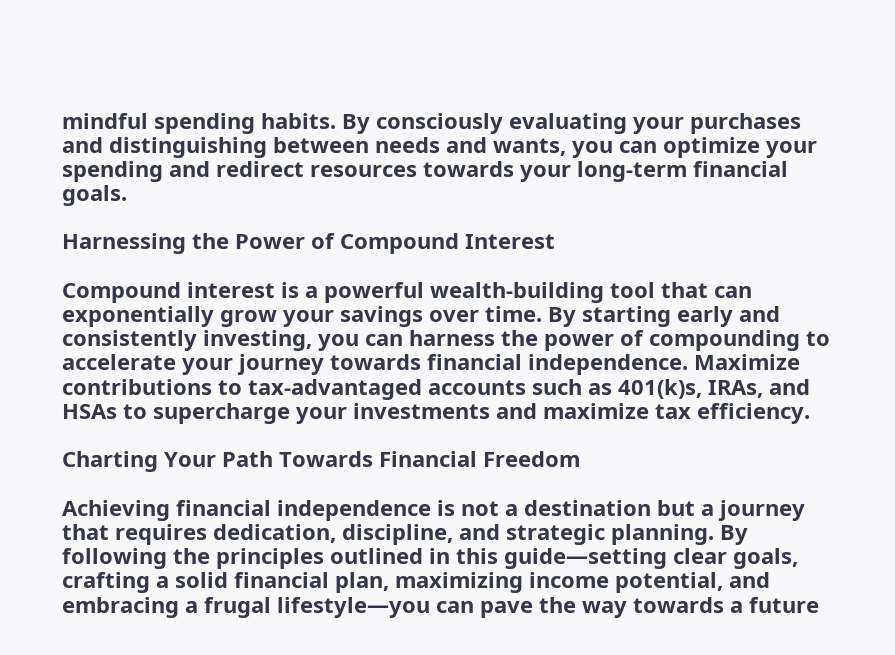mindful spending habits. By consciously evaluating your purchases and distinguishing between needs and wants, you can optimize your spending and redirect resources towards your long-term financial goals.

Harnessing the Power of Compound Interest

Compound interest is a powerful wealth-building tool that can exponentially grow your savings over time. By starting early and consistently investing, you can harness the power of compounding to accelerate your journey towards financial independence. Maximize contributions to tax-advantaged accounts such as 401(k)s, IRAs, and HSAs to supercharge your investments and maximize tax efficiency.

Charting Your Path Towards Financial Freedom

Achieving financial independence is not a destination but a journey that requires dedication, discipline, and strategic planning. By following the principles outlined in this guide—setting clear goals, crafting a solid financial plan, maximizing income potential, and embracing a frugal lifestyle—you can pave the way towards a future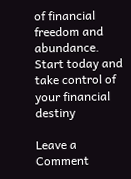of financial freedom and abundance. Start today and take control of your financial destiny

Leave a Comment